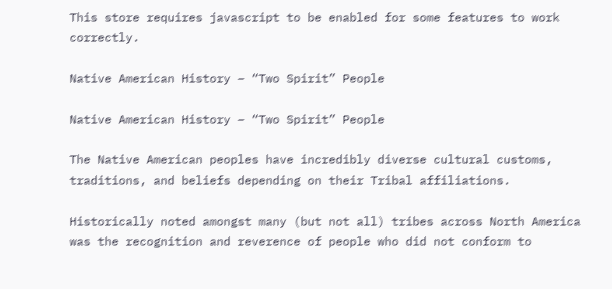This store requires javascript to be enabled for some features to work correctly.

Native American History – “Two Spirit” People

Native American History – “Two Spirit” People

The Native American peoples have incredibly diverse cultural customs, traditions, and beliefs depending on their Tribal affiliations.

Historically noted amongst many (but not all) tribes across North America was the recognition and reverence of people who did not conform to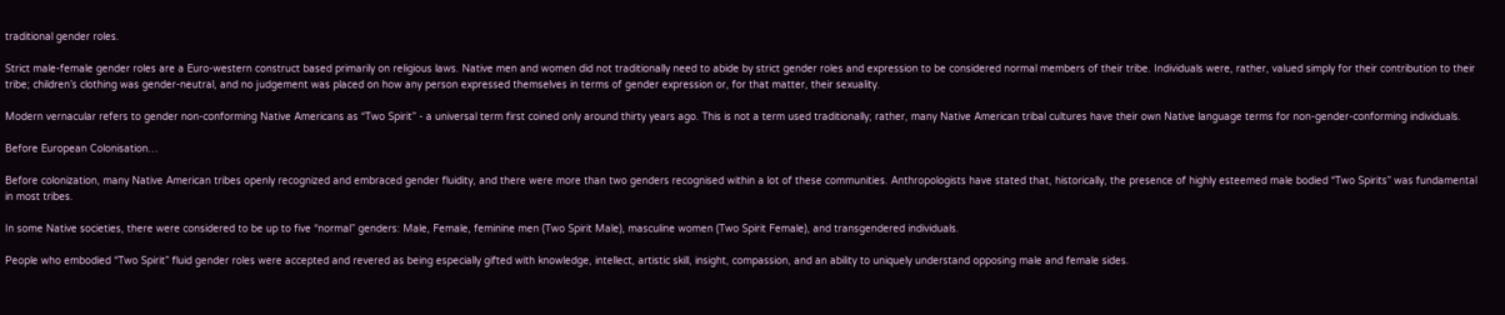traditional gender roles.

Strict male-female gender roles are a Euro-western construct based primarily on religious laws. Native men and women did not traditionally need to abide by strict gender roles and expression to be considered normal members of their tribe. Individuals were, rather, valued simply for their contribution to their tribe; children’s clothing was gender-neutral, and no judgement was placed on how any person expressed themselves in terms of gender expression or, for that matter, their sexuality.

Modern vernacular refers to gender non-conforming Native Americans as “Two Spirit” - a universal term first coined only around thirty years ago. This is not a term used traditionally; rather, many Native American tribal cultures have their own Native language terms for non-gender-conforming individuals.

Before European Colonisation…

Before colonization, many Native American tribes openly recognized and embraced gender fluidity, and there were more than two genders recognised within a lot of these communities. Anthropologists have stated that, historically, the presence of highly esteemed male bodied “Two Spirits” was fundamental in most tribes.

In some Native societies, there were considered to be up to five “normal” genders: Male, Female, feminine men (Two Spirit Male), masculine women (Two Spirit Female), and transgendered individuals.

People who embodied “Two Spirit” fluid gender roles were accepted and revered as being especially gifted with knowledge, intellect, artistic skill, insight, compassion, and an ability to uniquely understand opposing male and female sides.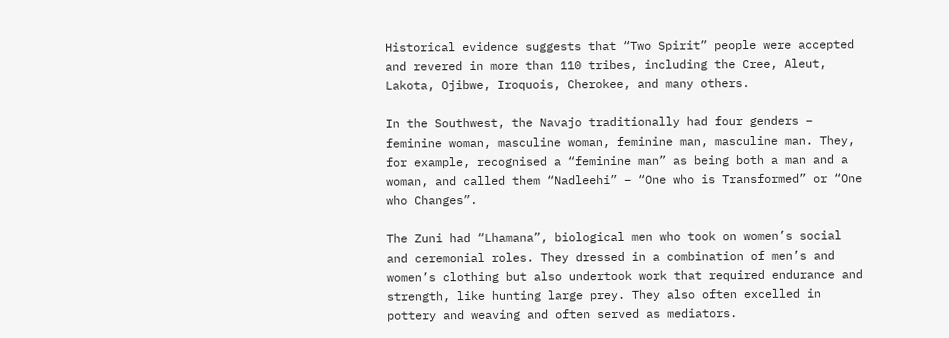Historical evidence suggests that “Two Spirit” people were accepted and revered in more than 110 tribes, including the Cree, Aleut, Lakota, Ojibwe, Iroquois, Cherokee, and many others.

In the Southwest, the Navajo traditionally had four genders – feminine woman, masculine woman, feminine man, masculine man. They, for example, recognised a “feminine man” as being both a man and a woman, and called them “Nadleehi” – “One who is Transformed” or “One who Changes”.

The Zuni had “Lhamana”, biological men who took on women’s social and ceremonial roles. They dressed in a combination of men’s and women’s clothing but also undertook work that required endurance and strength, like hunting large prey. They also often excelled in pottery and weaving and often served as mediators.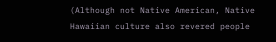(Although not Native American, Native Hawaiian culture also revered people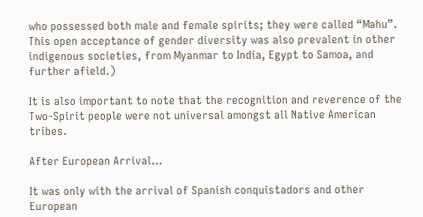who possessed both male and female spirits; they were called “Mahu”. This open acceptance of gender diversity was also prevalent in other indigenous societies, from Myanmar to India, Egypt to Samoa, and further afield.)

It is also important to note that the recognition and reverence of the Two-Spirit people were not universal amongst all Native American tribes.

After European Arrival…

It was only with the arrival of Spanish conquistadors and other European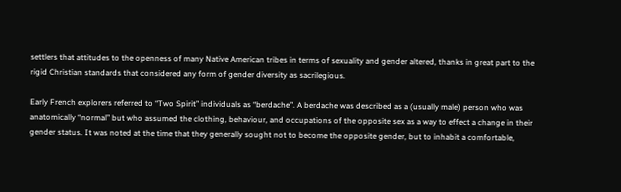settlers that attitudes to the openness of many Native American tribes in terms of sexuality and gender altered, thanks in great part to the rigid Christian standards that considered any form of gender diversity as sacrilegious.

Early French explorers referred to “Two Spirit” individuals as “berdache”. A berdache was described as a (usually male) person who was anatomically “normal” but who assumed the clothing, behaviour, and occupations of the opposite sex as a way to effect a change in their gender status. It was noted at the time that they generally sought not to become the opposite gender, but to inhabit a comfortable,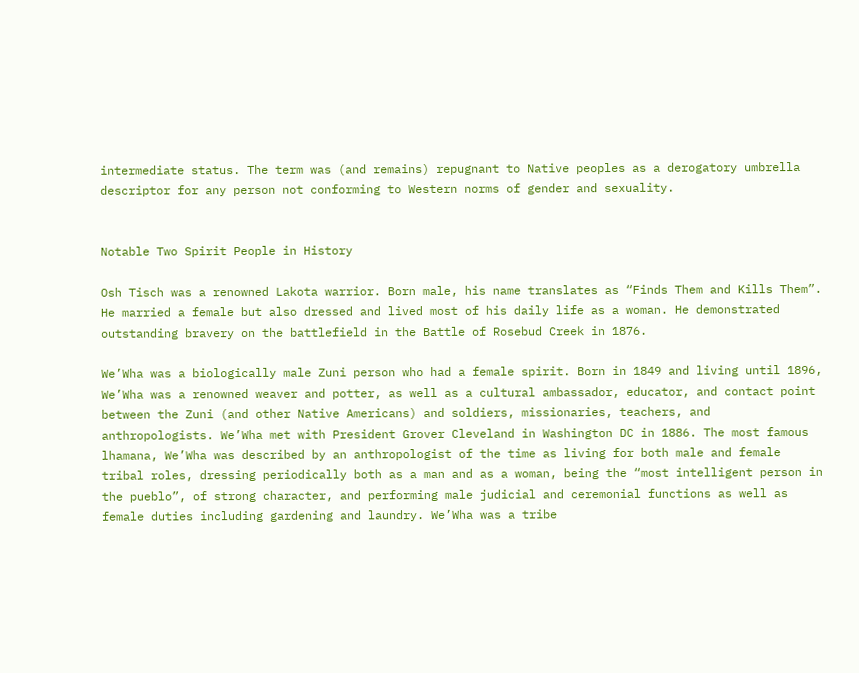intermediate status. The term was (and remains) repugnant to Native peoples as a derogatory umbrella descriptor for any person not conforming to Western norms of gender and sexuality.


Notable Two Spirit People in History

Osh Tisch was a renowned Lakota warrior. Born male, his name translates as “Finds Them and Kills Them”. He married a female but also dressed and lived most of his daily life as a woman. He demonstrated outstanding bravery on the battlefield in the Battle of Rosebud Creek in 1876.

We’Wha was a biologically male Zuni person who had a female spirit. Born in 1849 and living until 1896, We’Wha was a renowned weaver and potter, as well as a cultural ambassador, educator, and contact point between the Zuni (and other Native Americans) and soldiers, missionaries, teachers, and anthropologists. We’Wha met with President Grover Cleveland in Washington DC in 1886. The most famous lhamana, We’Wha was described by an anthropologist of the time as living for both male and female tribal roles, dressing periodically both as a man and as a woman, being the “most intelligent person in the pueblo”, of strong character, and performing male judicial and ceremonial functions as well as female duties including gardening and laundry. We’Wha was a tribe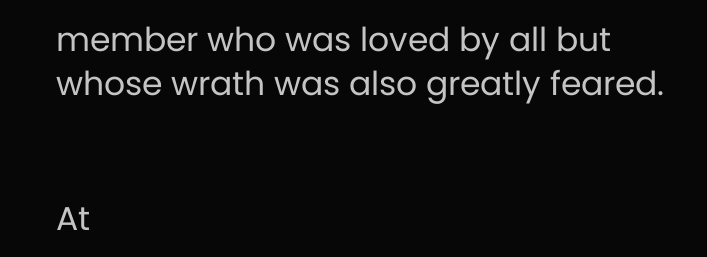member who was loved by all but whose wrath was also greatly feared.


At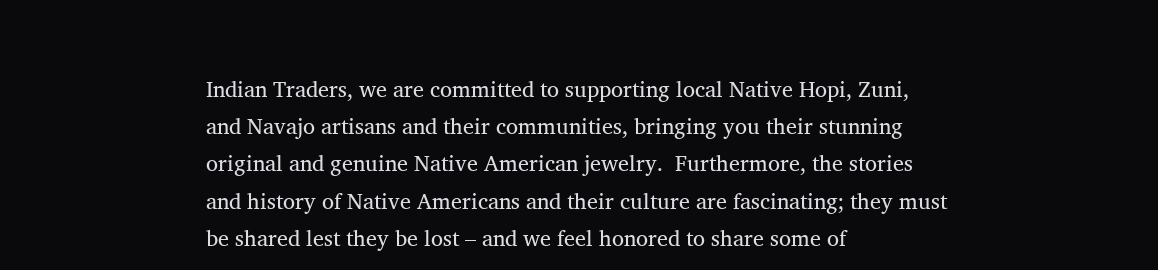Indian Traders, we are committed to supporting local Native Hopi, Zuni, and Navajo artisans and their communities, bringing you their stunning original and genuine Native American jewelry.  Furthermore, the stories and history of Native Americans and their culture are fascinating; they must be shared lest they be lost – and we feel honored to share some of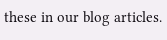these in our blog articles.